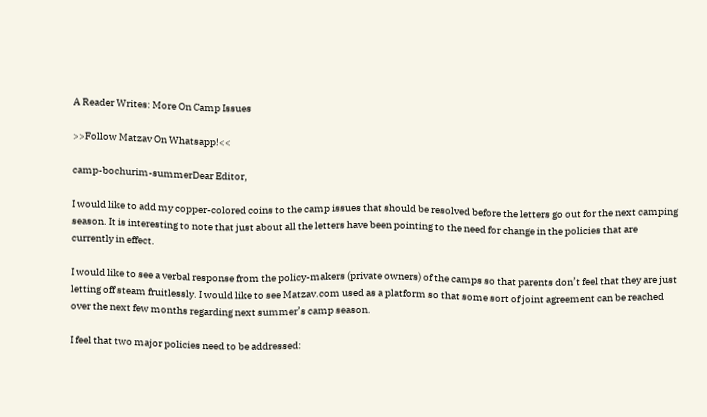A Reader Writes: More On Camp Issues

>>Follow Matzav On Whatsapp!<<

camp-bochurim-summerDear Editor,

I would like to add my copper-colored coins to the camp issues that should be resolved before the letters go out for the next camping season. It is interesting to note that just about all the letters have been pointing to the need for change in the policies that are currently in effect.

I would like to see a verbal response from the policy-makers (private owners) of the camps so that parents don’t feel that they are just letting off steam fruitlessly. I would like to see Matzav.com used as a platform so that some sort of joint agreement can be reached over the next few months regarding next summer’s camp season.

I feel that two major policies need to be addressed: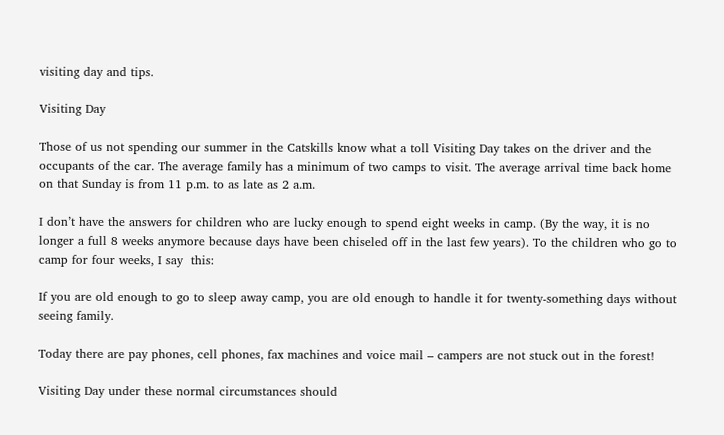visiting day and tips.

Visiting Day

Those of us not spending our summer in the Catskills know what a toll Visiting Day takes on the driver and the occupants of the car. The average family has a minimum of two camps to visit. The average arrival time back home on that Sunday is from 11 p.m. to as late as 2 a.m.

I don’t have the answers for children who are lucky enough to spend eight weeks in camp. (By the way, it is no longer a full 8 weeks anymore because days have been chiseled off in the last few years). To the children who go to camp for four weeks, I say  this:

If you are old enough to go to sleep away camp, you are old enough to handle it for twenty-something days without seeing family.

Today there are pay phones, cell phones, fax machines and voice mail – campers are not stuck out in the forest!

Visiting Day under these normal circumstances should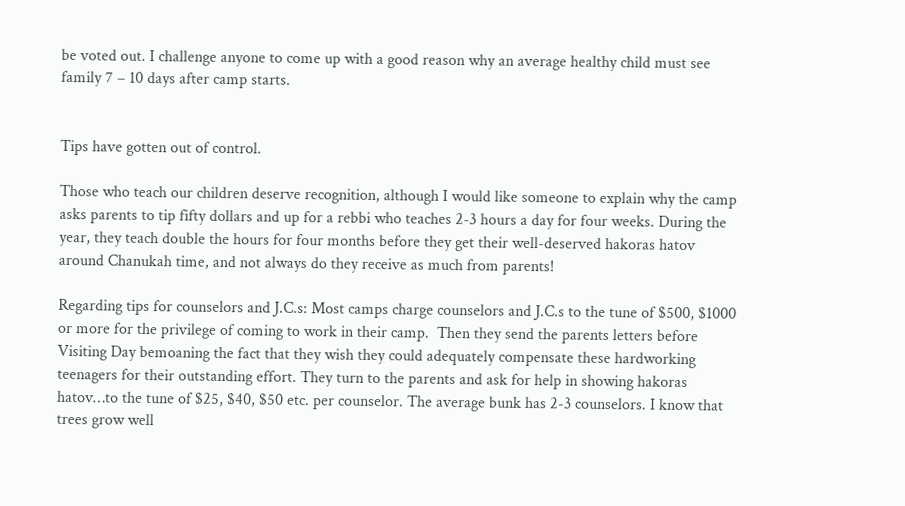be voted out. I challenge anyone to come up with a good reason why an average healthy child must see family 7 – 10 days after camp starts.


Tips have gotten out of control.

Those who teach our children deserve recognition, although I would like someone to explain why the camp asks parents to tip fifty dollars and up for a rebbi who teaches 2-3 hours a day for four weeks. During the year, they teach double the hours for four months before they get their well-deserved hakoras hatov around Chanukah time, and not always do they receive as much from parents!

Regarding tips for counselors and J.C.s: Most camps charge counselors and J.C.s to the tune of $500, $1000 or more for the privilege of coming to work in their camp.  Then they send the parents letters before Visiting Day bemoaning the fact that they wish they could adequately compensate these hardworking teenagers for their outstanding effort. They turn to the parents and ask for help in showing hakoras hatov…to the tune of $25, $40, $50 etc. per counselor. The average bunk has 2-3 counselors. I know that trees grow well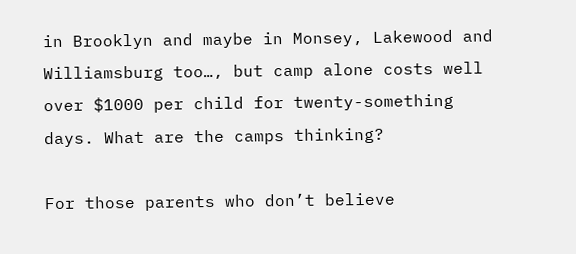in Brooklyn and maybe in Monsey, Lakewood and Williamsburg too…, but camp alone costs well over $1000 per child for twenty-something days. What are the camps thinking?

For those parents who don’t believe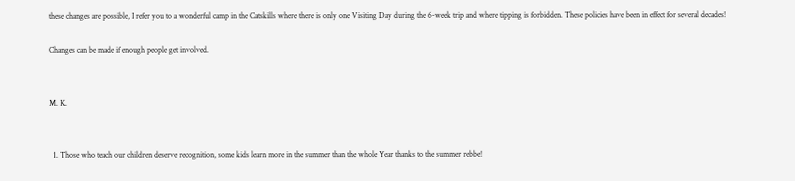these changes are possible, I refer you to a wonderful camp in the Catskills where there is only one Visiting Day during the 6-week trip and where tipping is forbidden. These policies have been in effect for several decades!

Changes can be made if enough people get involved.


M. K.


  1. Those who teach our children deserve recognition, some kids learn more in the summer than the whole Year thanks to the summer rebbe!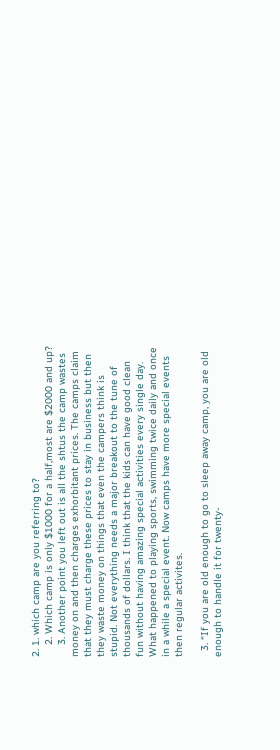2. 1. which camp are you referring to?
    2. Which camp is only $1000 for a half,most are $2000 and up?
    3. Another point you left out is all the shtus the camp wastes money on and then charges exhorbitant prices. The camps claim that they must charge these prices to stay in business but then they waste money on things that even the campers think is stupid. Not everything needs a major breakout to the tune of thousands of dollars. I think that the kids can have good clean fun without having amazing special activities every single day. What happened to playing sports, swimming twice daily and once in a while a special event. Now camps have more special events then regular activites.

  3. “If you are old enough to go to sleep away camp, you are old enough to handle it for twenty-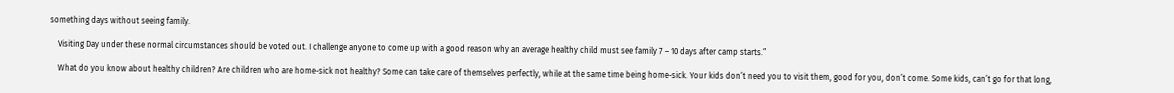something days without seeing family.

    Visiting Day under these normal circumstances should be voted out. I challenge anyone to come up with a good reason why an average healthy child must see family 7 – 10 days after camp starts.”

    What do you know about healthy children? Are children who are home-sick not healthy? Some can take care of themselves perfectly, while at the same time being home-sick. Your kids don’t need you to visit them, good for you, don’t come. Some kids, can’t go for that long,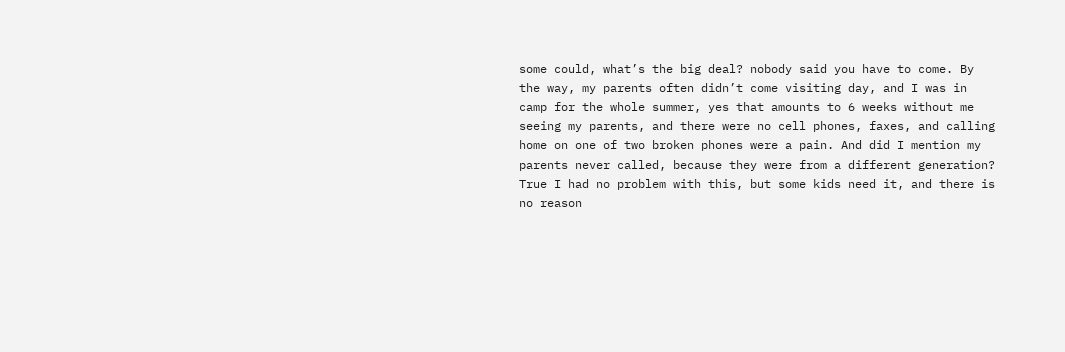some could, what’s the big deal? nobody said you have to come. By the way, my parents often didn’t come visiting day, and I was in camp for the whole summer, yes that amounts to 6 weeks without me seeing my parents, and there were no cell phones, faxes, and calling home on one of two broken phones were a pain. And did I mention my parents never called, because they were from a different generation? True I had no problem with this, but some kids need it, and there is no reason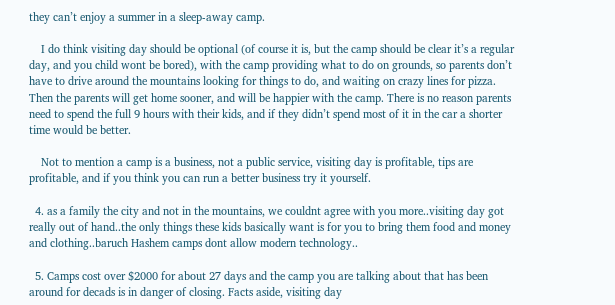they can’t enjoy a summer in a sleep-away camp.

    I do think visiting day should be optional (of course it is, but the camp should be clear it’s a regular day, and you child wont be bored), with the camp providing what to do on grounds, so parents don’t have to drive around the mountains looking for things to do, and waiting on crazy lines for pizza. Then the parents will get home sooner, and will be happier with the camp. There is no reason parents need to spend the full 9 hours with their kids, and if they didn’t spend most of it in the car a shorter time would be better.

    Not to mention a camp is a business, not a public service, visiting day is profitable, tips are profitable, and if you think you can run a better business try it yourself.

  4. as a family the city and not in the mountains, we couldnt agree with you more..visiting day got really out of hand..the only things these kids basically want is for you to bring them food and money and clothing..baruch Hashem camps dont allow modern technology..

  5. Camps cost over $2000 for about 27 days and the camp you are talking about that has been around for decads is in danger of closing. Facts aside, visiting day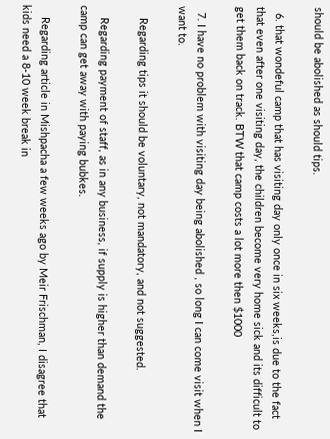should be abolished as should tips.

  6. that wondeful camp that has visiting day only once in six weeks,is due to the fact that even after one visiting day, the children become very home sick and its difficult to get them back on track. BTW that camp costs a lot more then $1000

  7. I have no problem with visiting day being abolished , so long I can come visit when I want to.

    Regarding tips it should be voluntary, not mandatory, and not suggested.

    Regarding payment of staff, as in any business, if supply is higher than demand the camp can get away with paying bubkes.

    Regarding article in Mishpacha a few weeks ago by Meir Frischman, I disagree that kids need a 8-10 week break in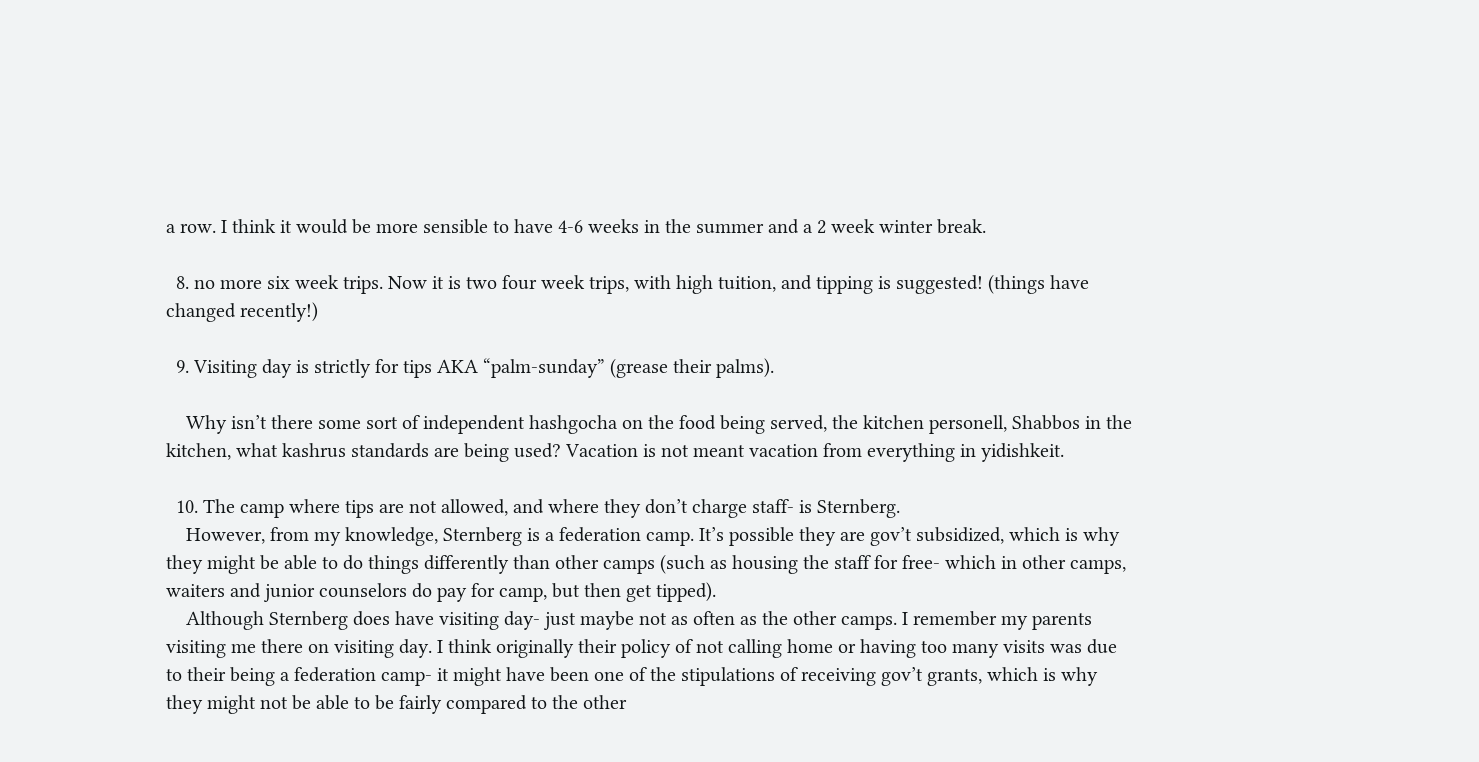a row. I think it would be more sensible to have 4-6 weeks in the summer and a 2 week winter break.

  8. no more six week trips. Now it is two four week trips, with high tuition, and tipping is suggested! (things have changed recently!)

  9. Visiting day is strictly for tips AKA “palm-sunday” (grease their palms).

    Why isn’t there some sort of independent hashgocha on the food being served, the kitchen personell, Shabbos in the kitchen, what kashrus standards are being used? Vacation is not meant vacation from everything in yidishkeit.

  10. The camp where tips are not allowed, and where they don’t charge staff- is Sternberg.
    However, from my knowledge, Sternberg is a federation camp. It’s possible they are gov’t subsidized, which is why they might be able to do things differently than other camps (such as housing the staff for free- which in other camps, waiters and junior counselors do pay for camp, but then get tipped).
    Although Sternberg does have visiting day- just maybe not as often as the other camps. I remember my parents visiting me there on visiting day. I think originally their policy of not calling home or having too many visits was due to their being a federation camp- it might have been one of the stipulations of receiving gov’t grants, which is why they might not be able to be fairly compared to the other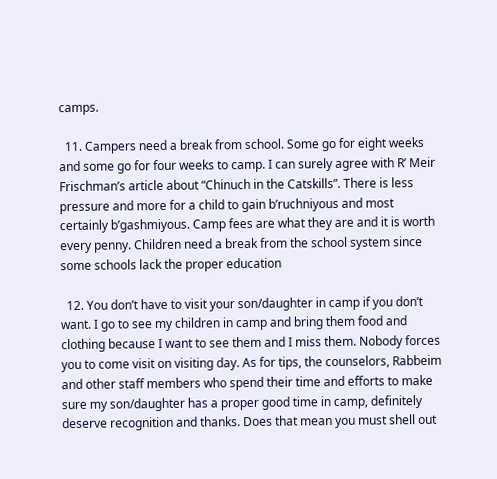camps.

  11. Campers need a break from school. Some go for eight weeks and some go for four weeks to camp. I can surely agree with R’ Meir Frischman’s article about “Chinuch in the Catskills”. There is less pressure and more for a child to gain b’ruchniyous and most certainly b’gashmiyous. Camp fees are what they are and it is worth every penny. Children need a break from the school system since some schools lack the proper education

  12. You don’t have to visit your son/daughter in camp if you don’t want. I go to see my children in camp and bring them food and clothing because I want to see them and I miss them. Nobody forces you to come visit on visiting day. As for tips, the counselors, Rabbeim and other staff members who spend their time and efforts to make sure my son/daughter has a proper good time in camp, definitely deserve recognition and thanks. Does that mean you must shell out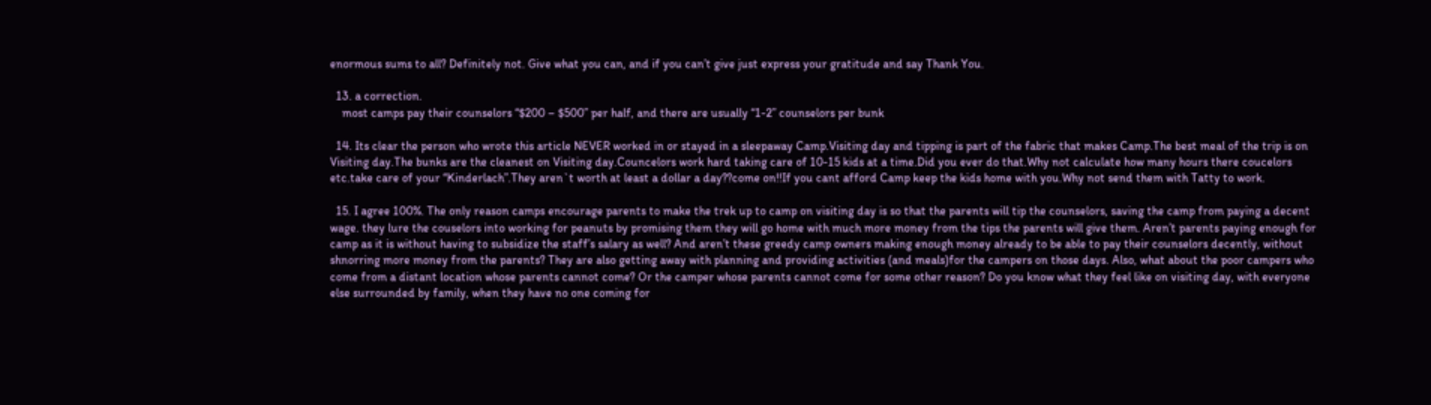enormous sums to all? Definitely not. Give what you can, and if you can’t give just express your gratitude and say Thank You.

  13. a correction.
    most camps pay their counselors “$200 – $500” per half, and there are usually “1-2” counselors per bunk

  14. Its clear the person who wrote this article NEVER worked in or stayed in a sleepaway Camp.Visiting day and tipping is part of the fabric that makes Camp.The best meal of the trip is on Visiting day.The bunks are the cleanest on Visiting day.Councelors work hard taking care of 10-15 kids at a time.Did you ever do that.Why not calculate how many hours there coucelors etc.take care of your “Kinderlach”.They aren`t worth at least a dollar a day??come on!!If you cant afford Camp keep the kids home with you.Why not send them with Tatty to work.

  15. I agree 100%. The only reason camps encourage parents to make the trek up to camp on visiting day is so that the parents will tip the counselors, saving the camp from paying a decent wage. they lure the couselors into working for peanuts by promising them they will go home with much more money from the tips the parents will give them. Aren’t parents paying enough for camp as it is without having to subsidize the staff’s salary as well? And aren’t these greedy camp owners making enough money already to be able to pay their counselors decently, without shnorring more money from the parents? They are also getting away with planning and providing activities (and meals)for the campers on those days. Also, what about the poor campers who come from a distant location whose parents cannot come? Or the camper whose parents cannot come for some other reason? Do you know what they feel like on visiting day, with everyone else surrounded by family, when they have no one coming for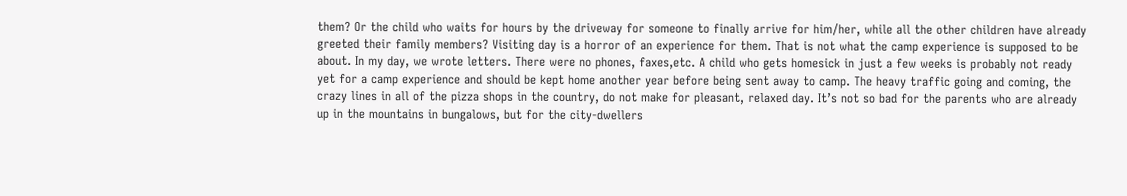them? Or the child who waits for hours by the driveway for someone to finally arrive for him/her, while all the other children have already greeted their family members? Visiting day is a horror of an experience for them. That is not what the camp experience is supposed to be about. In my day, we wrote letters. There were no phones, faxes,etc. A child who gets homesick in just a few weeks is probably not ready yet for a camp experience and should be kept home another year before being sent away to camp. The heavy traffic going and coming, the crazy lines in all of the pizza shops in the country, do not make for pleasant, relaxed day. It’s not so bad for the parents who are already up in the mountains in bungalows, but for the city-dwellers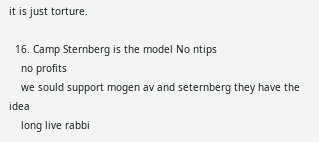it is just torture.

  16. Camp Sternberg is the model No ntips
    no profits
    we sould support mogen av and seternberg they have the idea
    long live rabbi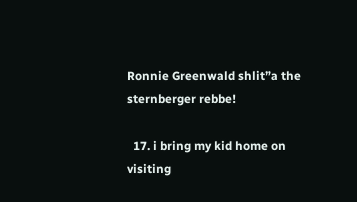Ronnie Greenwald shlit”a the sternberger rebbe!

  17. i bring my kid home on visiting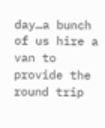day…a bunch of us hire a van to provide the round trip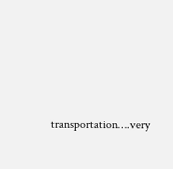transportation….very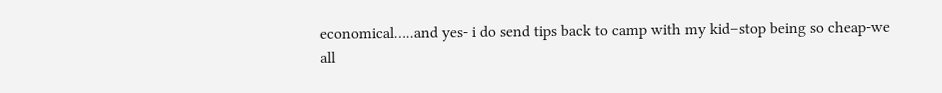economical…..and yes- i do send tips back to camp with my kid–stop being so cheap-we all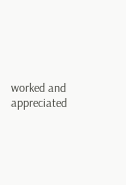worked and appreciated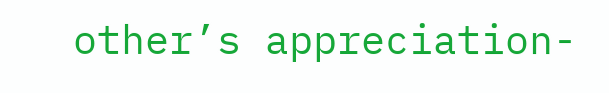other’s appreciation-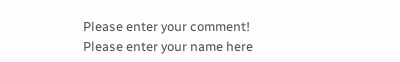Please enter your comment!
Please enter your name here